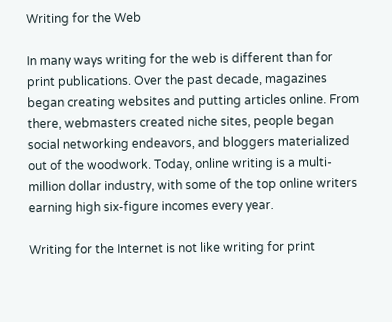Writing for the Web

In many ways writing for the web is different than for print publications. Over the past decade, magazines began creating websites and putting articles online. From there, webmasters created niche sites, people began social networking endeavors, and bloggers materialized out of the woodwork. Today, online writing is a multi-million dollar industry, with some of the top online writers earning high six-figure incomes every year.

Writing for the Internet is not like writing for print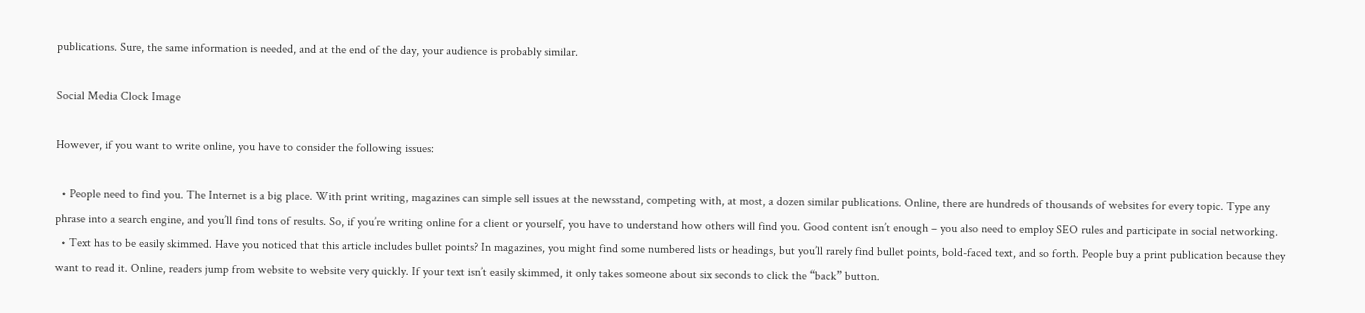publications. Sure, the same information is needed, and at the end of the day, your audience is probably similar.

Social Media Clock Image

However, if you want to write online, you have to consider the following issues:

  • People need to find you. The Internet is a big place. With print writing, magazines can simple sell issues at the newsstand, competing with, at most, a dozen similar publications. Online, there are hundreds of thousands of websites for every topic. Type any phrase into a search engine, and you’ll find tons of results. So, if you’re writing online for a client or yourself, you have to understand how others will find you. Good content isn’t enough – you also need to employ SEO rules and participate in social networking.
  • Text has to be easily skimmed. Have you noticed that this article includes bullet points? In magazines, you might find some numbered lists or headings, but you’ll rarely find bullet points, bold-faced text, and so forth. People buy a print publication because they want to read it. Online, readers jump from website to website very quickly. If your text isn’t easily skimmed, it only takes someone about six seconds to click the “back” button.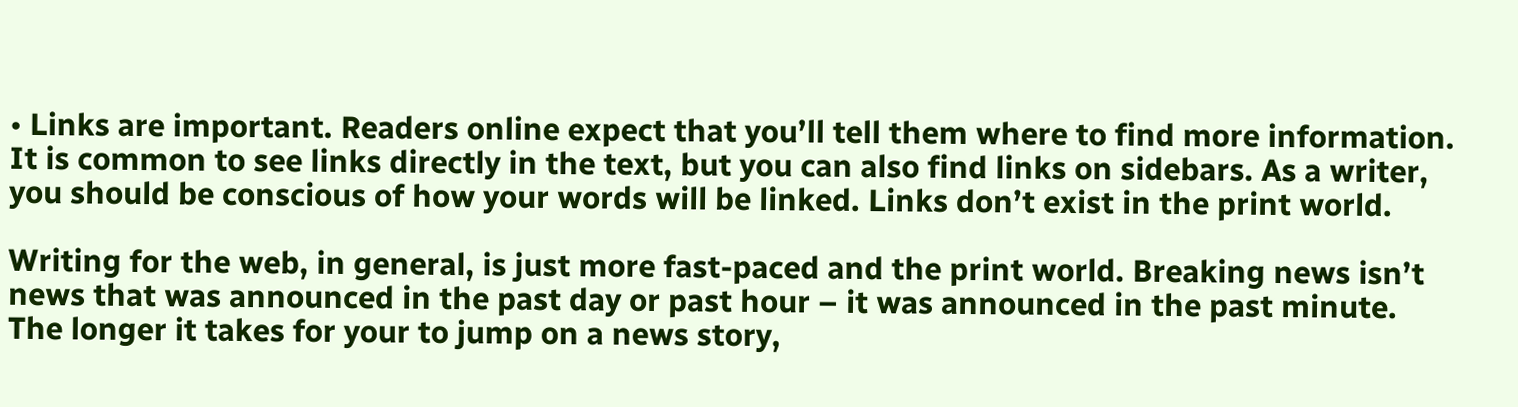• Links are important. Readers online expect that you’ll tell them where to find more information. It is common to see links directly in the text, but you can also find links on sidebars. As a writer, you should be conscious of how your words will be linked. Links don’t exist in the print world.

Writing for the web, in general, is just more fast-paced and the print world. Breaking news isn’t news that was announced in the past day or past hour – it was announced in the past minute. The longer it takes for your to jump on a news story,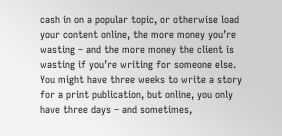cash in on a popular topic, or otherwise load your content online, the more money you’re wasting – and the more money the client is wasting if you’re writing for someone else. You might have three weeks to write a story for a print publication, but online, you only have three days – and sometimes,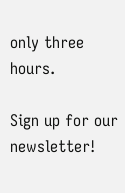only three hours.

Sign up for our newsletter!